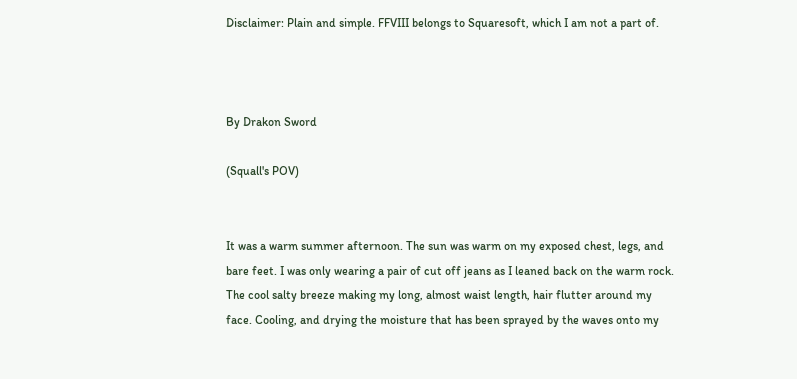Disclaimer: Plain and simple. FFVIII belongs to Squaresoft, which I am not a part of.



By Drakon Sword

(Squall's POV)


It was a warm summer afternoon. The sun was warm on my exposed chest, legs, and bare feet. I was only wearing a pair of cut off jeans as I leaned back on the warm rock. The cool salty breeze making my long, almost waist length, hair flutter around my face. Cooling, and drying the moisture that has been sprayed by the waves onto my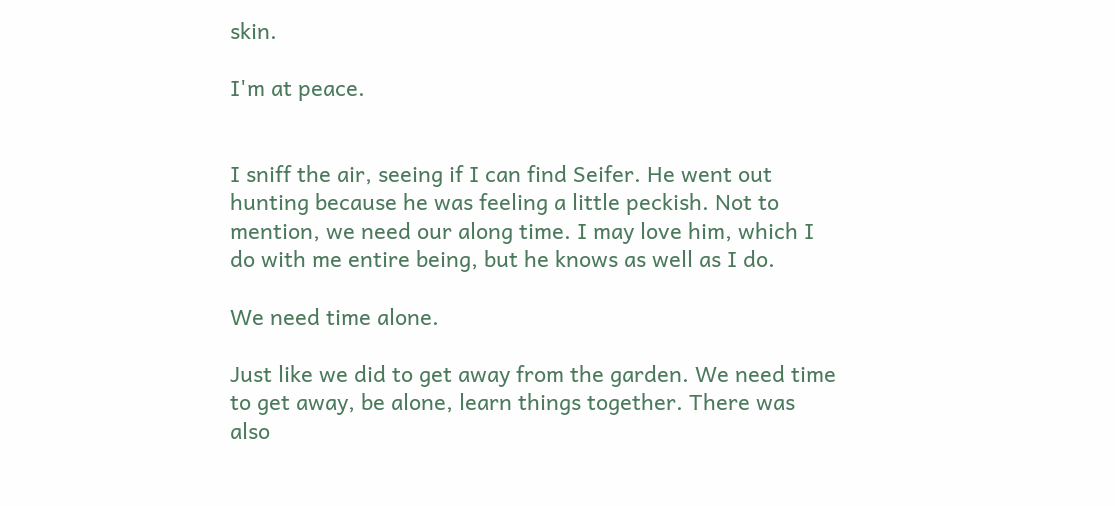skin.

I'm at peace.


I sniff the air, seeing if I can find Seifer. He went out hunting because he was feeling a little peckish. Not to mention, we need our along time. I may love him, which I do with me entire being, but he knows as well as I do.

We need time alone.

Just like we did to get away from the garden. We need time to get away, be alone, learn things together. There was also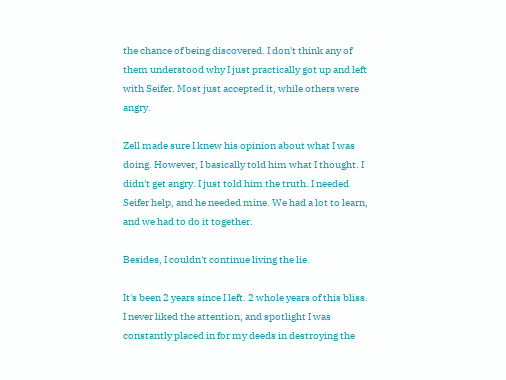the chance of being discovered. I don't think any of them understood why I just practically got up and left with Seifer. Most just accepted it, while others were angry.

Zell made sure I knew his opinion about what I was doing. However, I basically told him what I thought. I didn't get angry. I just told him the truth. I needed Seifer help, and he needed mine. We had a lot to learn, and we had to do it together.

Besides, I couldn't continue living the lie.

It's been 2 years since I left. 2 whole years of this bliss. I never liked the attention, and spotlight I was constantly placed in for my deeds in destroying the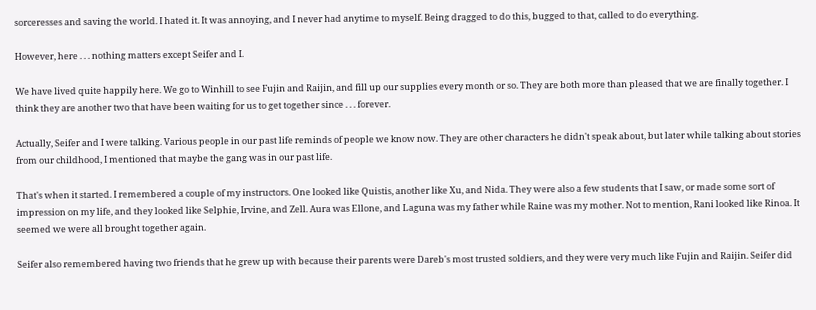sorceresses and saving the world. I hated it. It was annoying, and I never had anytime to myself. Being dragged to do this, bugged to that, called to do everything.

However, here . . . nothing matters except Seifer and I.

We have lived quite happily here. We go to Winhill to see Fujin and Raijin, and fill up our supplies every month or so. They are both more than pleased that we are finally together. I think they are another two that have been waiting for us to get together since . . . forever.

Actually, Seifer and I were talking. Various people in our past life reminds of people we know now. They are other characters he didn't speak about, but later while talking about stories from our childhood, I mentioned that maybe the gang was in our past life.

That's when it started. I remembered a couple of my instructors. One looked like Quistis, another like Xu, and Nida. They were also a few students that I saw, or made some sort of impression on my life, and they looked like Selphie, Irvine, and Zell. Aura was Ellone, and Laguna was my father while Raine was my mother. Not to mention, Rani looked like Rinoa. It seemed we were all brought together again.

Seifer also remembered having two friends that he grew up with because their parents were Dareb's most trusted soldiers, and they were very much like Fujin and Raijin. Seifer did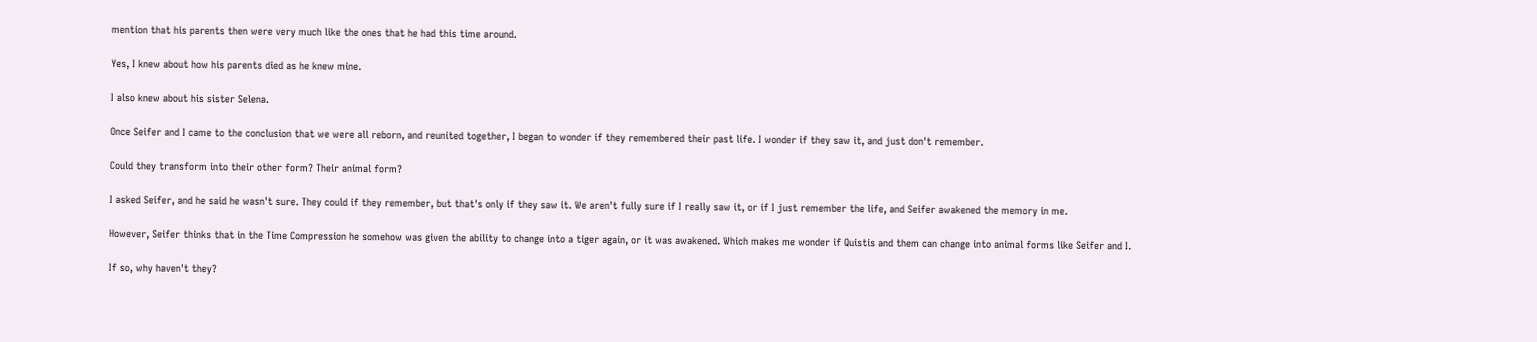mention that his parents then were very much like the ones that he had this time around.

Yes, I knew about how his parents died as he knew mine.

I also knew about his sister Selena.

Once Seifer and I came to the conclusion that we were all reborn, and reunited together, I began to wonder if they remembered their past life. I wonder if they saw it, and just don't remember.

Could they transform into their other form? Their animal form?

I asked Seifer, and he said he wasn't sure. They could if they remember, but that's only if they saw it. We aren't fully sure if I really saw it, or if I just remember the life, and Seifer awakened the memory in me.

However, Seifer thinks that in the Time Compression he somehow was given the ability to change into a tiger again, or it was awakened. Which makes me wonder if Quistis and them can change into animal forms like Seifer and I.

If so, why haven't they?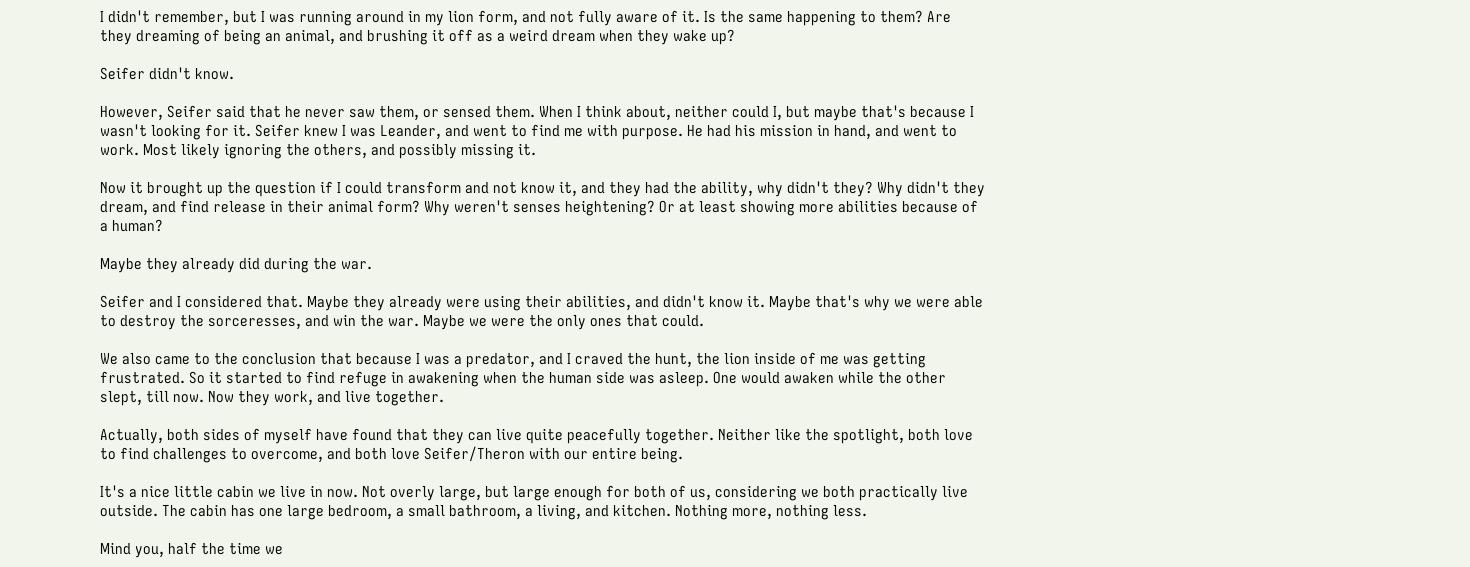I didn't remember, but I was running around in my lion form, and not fully aware of it. Is the same happening to them? Are they dreaming of being an animal, and brushing it off as a weird dream when they wake up?

Seifer didn't know.

However, Seifer said that he never saw them, or sensed them. When I think about, neither could I, but maybe that's because I wasn't looking for it. Seifer knew I was Leander, and went to find me with purpose. He had his mission in hand, and went to work. Most likely ignoring the others, and possibly missing it.

Now it brought up the question if I could transform and not know it, and they had the ability, why didn't they? Why didn't they dream, and find release in their animal form? Why weren't senses heightening? Or at least showing more abilities because of a human?

Maybe they already did during the war.

Seifer and I considered that. Maybe they already were using their abilities, and didn't know it. Maybe that's why we were able to destroy the sorceresses, and win the war. Maybe we were the only ones that could.

We also came to the conclusion that because I was a predator, and I craved the hunt, the lion inside of me was getting frustrated. So it started to find refuge in awakening when the human side was asleep. One would awaken while the other slept, till now. Now they work, and live together.

Actually, both sides of myself have found that they can live quite peacefully together. Neither like the spotlight, both love to find challenges to overcome, and both love Seifer/Theron with our entire being.

It's a nice little cabin we live in now. Not overly large, but large enough for both of us, considering we both practically live outside. The cabin has one large bedroom, a small bathroom, a living, and kitchen. Nothing more, nothing less.

Mind you, half the time we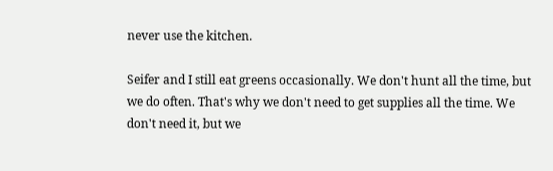never use the kitchen.

Seifer and I still eat greens occasionally. We don't hunt all the time, but we do often. That's why we don't need to get supplies all the time. We don't need it, but we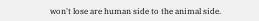won't lose are human side to the animal side.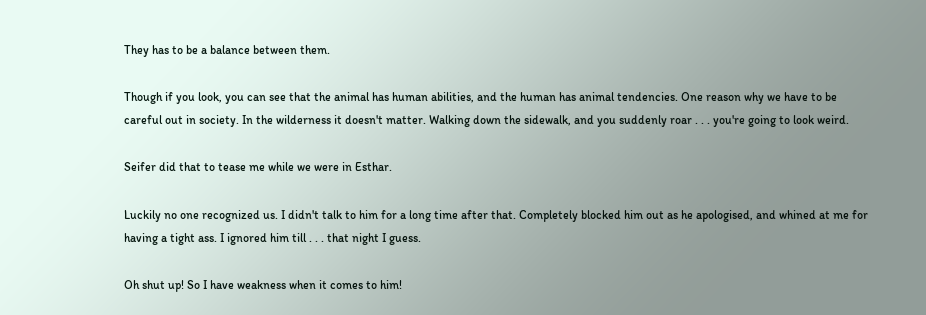They has to be a balance between them.

Though if you look, you can see that the animal has human abilities, and the human has animal tendencies. One reason why we have to be careful out in society. In the wilderness it doesn't matter. Walking down the sidewalk, and you suddenly roar . . . you're going to look weird.

Seifer did that to tease me while we were in Esthar.

Luckily no one recognized us. I didn't talk to him for a long time after that. Completely blocked him out as he apologised, and whined at me for having a tight ass. I ignored him till . . . that night I guess.

Oh shut up! So I have weakness when it comes to him!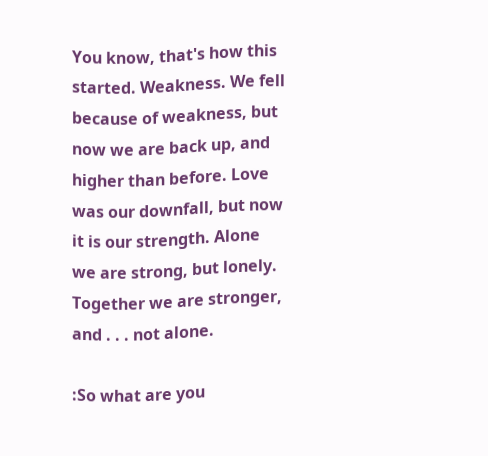You know, that's how this started. Weakness. We fell because of weakness, but now we are back up, and higher than before. Love was our downfall, but now it is our strength. Alone we are strong, but lonely. Together we are stronger, and . . . not alone.

:So what are you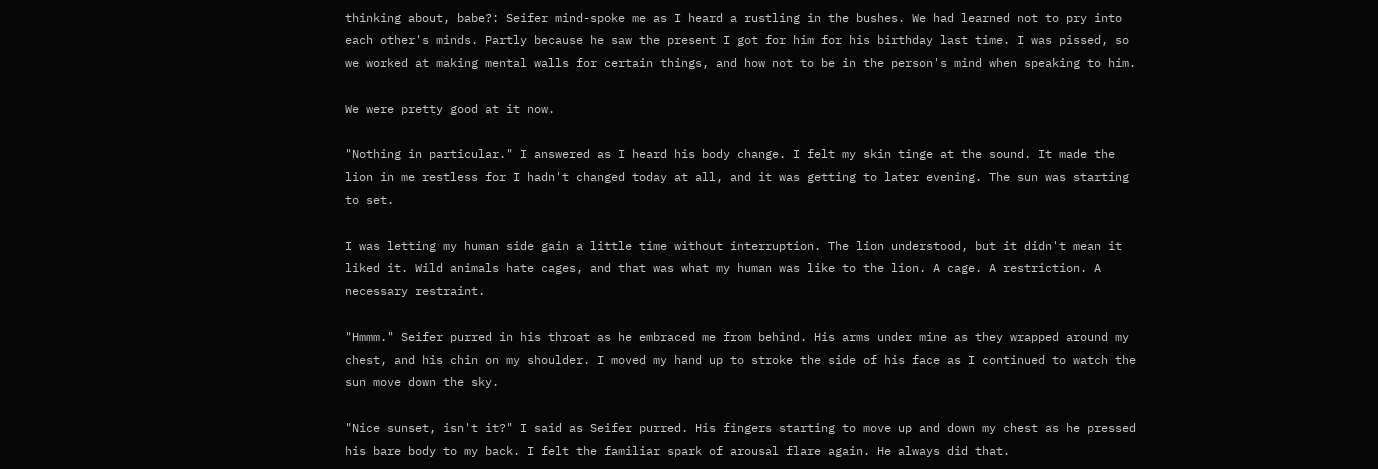thinking about, babe?: Seifer mind-spoke me as I heard a rustling in the bushes. We had learned not to pry into each other's minds. Partly because he saw the present I got for him for his birthday last time. I was pissed, so we worked at making mental walls for certain things, and how not to be in the person's mind when speaking to him.

We were pretty good at it now.

"Nothing in particular." I answered as I heard his body change. I felt my skin tinge at the sound. It made the lion in me restless for I hadn't changed today at all, and it was getting to later evening. The sun was starting to set.

I was letting my human side gain a little time without interruption. The lion understood, but it didn't mean it liked it. Wild animals hate cages, and that was what my human was like to the lion. A cage. A restriction. A necessary restraint.

"Hmmm." Seifer purred in his throat as he embraced me from behind. His arms under mine as they wrapped around my chest, and his chin on my shoulder. I moved my hand up to stroke the side of his face as I continued to watch the sun move down the sky.

"Nice sunset, isn't it?" I said as Seifer purred. His fingers starting to move up and down my chest as he pressed his bare body to my back. I felt the familiar spark of arousal flare again. He always did that.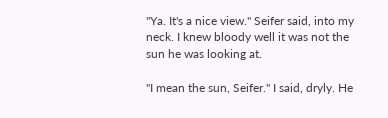"Ya. It's a nice view." Seifer said, into my neck. I knew bloody well it was not the sun he was looking at.

"I mean the sun, Seifer." I said, dryly. He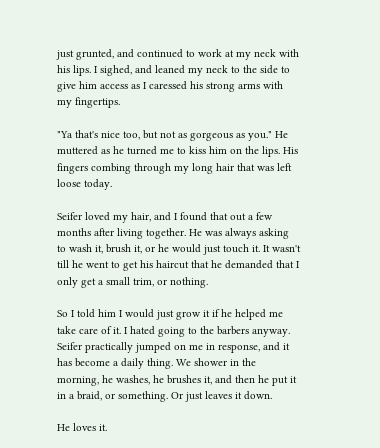just grunted, and continued to work at my neck with his lips. I sighed, and leaned my neck to the side to give him access as I caressed his strong arms with my fingertips.

"Ya that's nice too, but not as gorgeous as you." He muttered as he turned me to kiss him on the lips. His fingers combing through my long hair that was left loose today.

Seifer loved my hair, and I found that out a few months after living together. He was always asking to wash it, brush it, or he would just touch it. It wasn't till he went to get his haircut that he demanded that I only get a small trim, or nothing.

So I told him I would just grow it if he helped me take care of it. I hated going to the barbers anyway. Seifer practically jumped on me in response, and it has become a daily thing. We shower in the morning, he washes, he brushes it, and then he put it in a braid, or something. Or just leaves it down.

He loves it.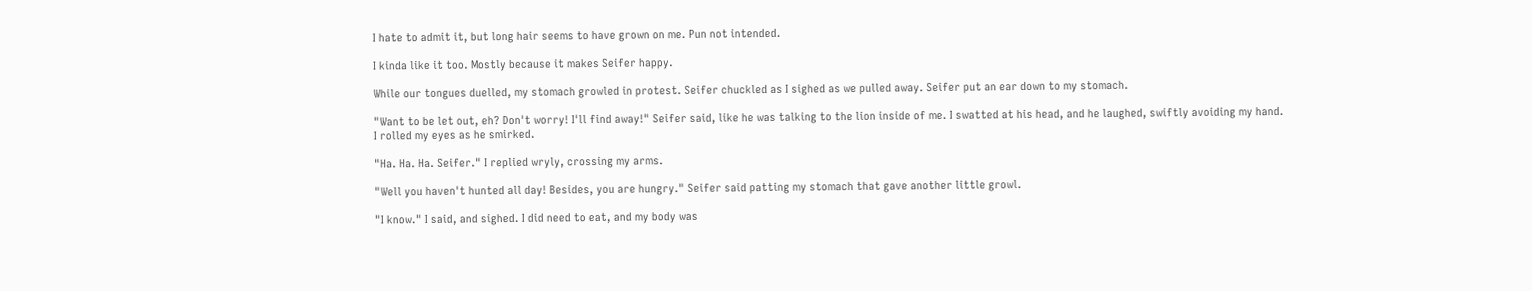I hate to admit it, but long hair seems to have grown on me. Pun not intended.

I kinda like it too. Mostly because it makes Seifer happy.

While our tongues duelled, my stomach growled in protest. Seifer chuckled as I sighed as we pulled away. Seifer put an ear down to my stomach.

"Want to be let out, eh? Don't worry! I'll find away!" Seifer said, like he was talking to the lion inside of me. I swatted at his head, and he laughed, swiftly avoiding my hand. I rolled my eyes as he smirked.

"Ha. Ha. Ha. Seifer." I replied wryly, crossing my arms.

"Well you haven't hunted all day! Besides, you are hungry." Seifer said patting my stomach that gave another little growl.

"I know." I said, and sighed. I did need to eat, and my body was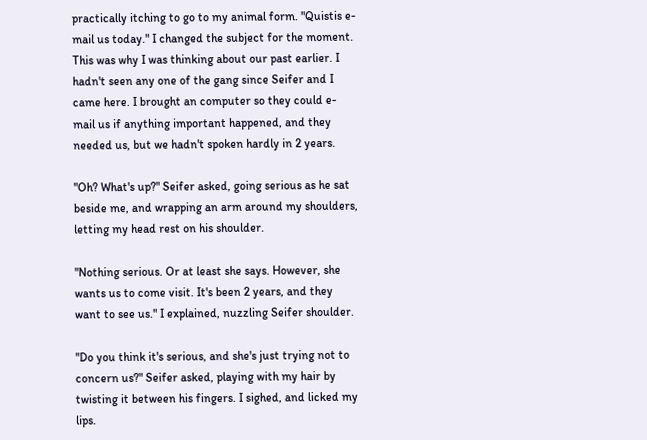practically itching to go to my animal form. "Quistis e-mail us today." I changed the subject for the moment. This was why I was thinking about our past earlier. I hadn't seen any one of the gang since Seifer and I came here. I brought an computer so they could e-mail us if anything important happened, and they needed us, but we hadn't spoken hardly in 2 years.

"Oh? What's up?" Seifer asked, going serious as he sat beside me, and wrapping an arm around my shoulders, letting my head rest on his shoulder.

"Nothing serious. Or at least she says. However, she wants us to come visit. It's been 2 years, and they want to see us." I explained, nuzzling Seifer shoulder.

"Do you think it's serious, and she's just trying not to concern us?" Seifer asked, playing with my hair by twisting it between his fingers. I sighed, and licked my lips.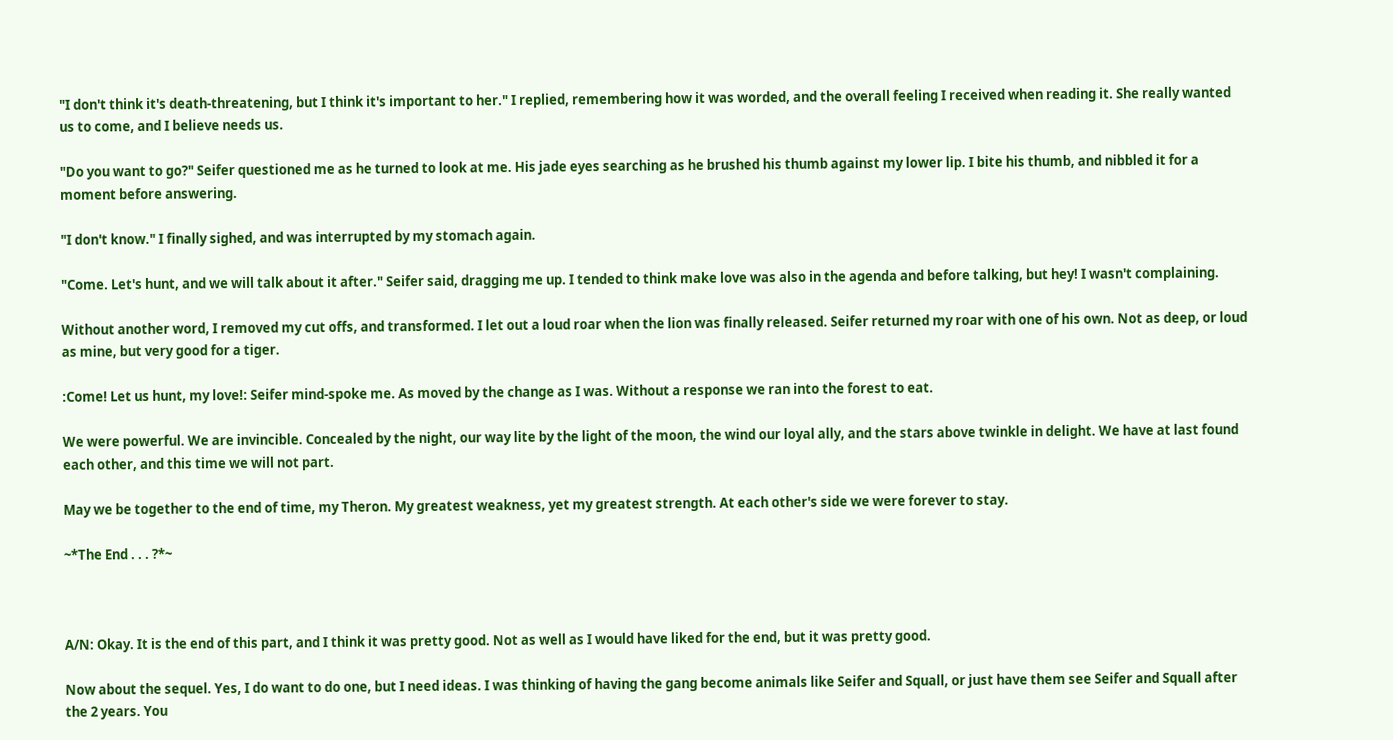"I don't think it's death-threatening, but I think it's important to her." I replied, remembering how it was worded, and the overall feeling I received when reading it. She really wanted us to come, and I believe needs us.

"Do you want to go?" Seifer questioned me as he turned to look at me. His jade eyes searching as he brushed his thumb against my lower lip. I bite his thumb, and nibbled it for a moment before answering.

"I don't know." I finally sighed, and was interrupted by my stomach again.

"Come. Let's hunt, and we will talk about it after." Seifer said, dragging me up. I tended to think make love was also in the agenda and before talking, but hey! I wasn't complaining.

Without another word, I removed my cut offs, and transformed. I let out a loud roar when the lion was finally released. Seifer returned my roar with one of his own. Not as deep, or loud as mine, but very good for a tiger.

:Come! Let us hunt, my love!: Seifer mind-spoke me. As moved by the change as I was. Without a response we ran into the forest to eat.

We were powerful. We are invincible. Concealed by the night, our way lite by the light of the moon, the wind our loyal ally, and the stars above twinkle in delight. We have at last found each other, and this time we will not part.

May we be together to the end of time, my Theron. My greatest weakness, yet my greatest strength. At each other's side we were forever to stay.

~*The End . . . ?*~



A/N: Okay. It is the end of this part, and I think it was pretty good. Not as well as I would have liked for the end, but it was pretty good.

Now about the sequel. Yes, I do want to do one, but I need ideas. I was thinking of having the gang become animals like Seifer and Squall, or just have them see Seifer and Squall after the 2 years. You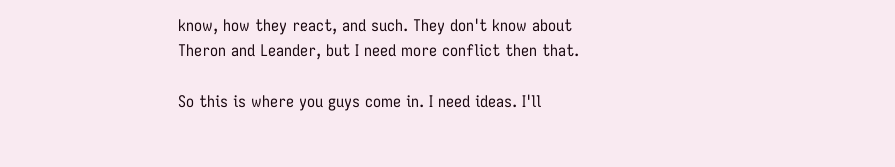know, how they react, and such. They don't know about Theron and Leander, but I need more conflict then that.

So this is where you guys come in. I need ideas. I'll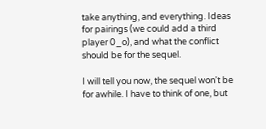take anything, and everything. Ideas for pairings (we could add a third player 0_o), and what the conflict should be for the sequel.

I will tell you now, the sequel won't be for awhile. I have to think of one, but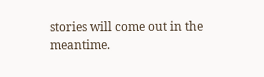stories will come out in the meantime.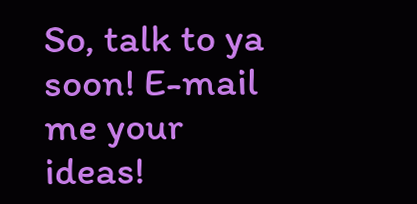So, talk to ya soon! E-mail me your ideas!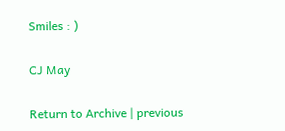Smiles : )

CJ May

Return to Archive | previous